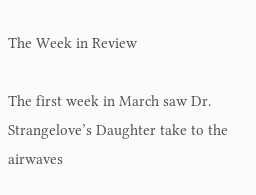The Week in Review

The first week in March saw Dr. Strangelove’s Daughter take to the airwaves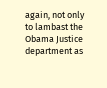again, not only to lambast the Obama Justice department as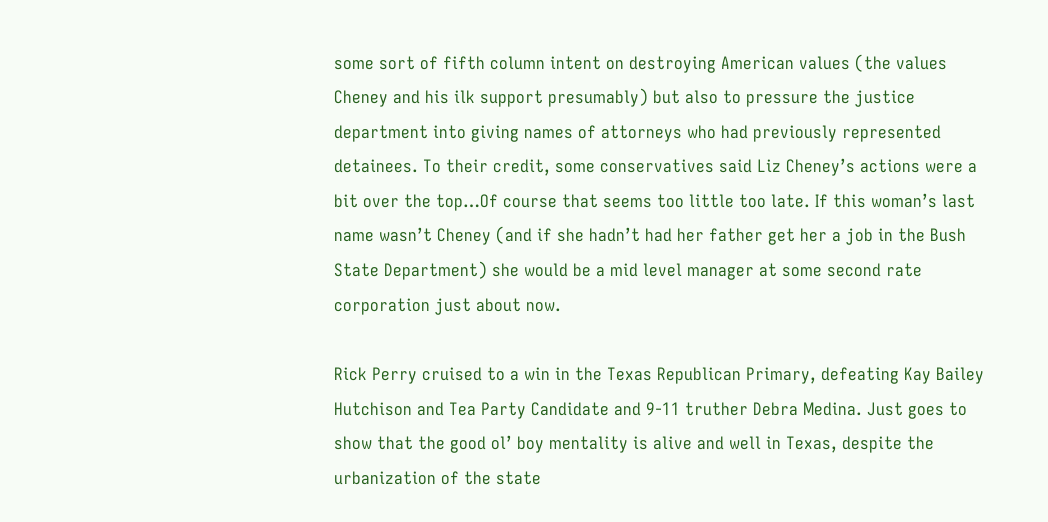some sort of fifth column intent on destroying American values (the values Cheney and his ilk support presumably) but also to pressure the justice department into giving names of attorneys who had previously represented detainees. To their credit, some conservatives said Liz Cheney’s actions were a bit over the top…Of course that seems too little too late. If this woman’s last name wasn’t Cheney (and if she hadn’t had her father get her a job in the Bush State Department) she would be a mid level manager at some second rate corporation just about now.

Rick Perry cruised to a win in the Texas Republican Primary, defeating Kay Bailey Hutchison and Tea Party Candidate and 9-11 truther Debra Medina. Just goes to show that the good ol’ boy mentality is alive and well in Texas, despite the urbanization of the state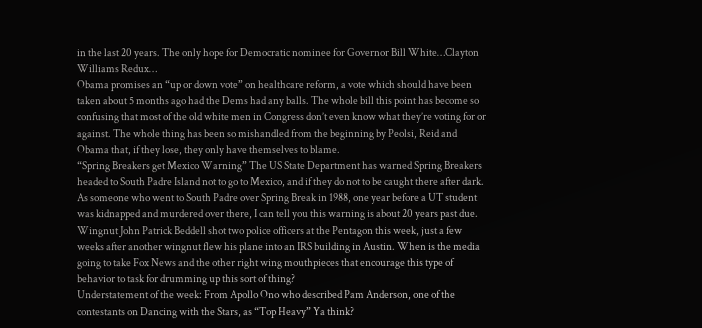in the last 20 years. The only hope for Democratic nominee for Governor Bill White…Clayton Williams Redux…
Obama promises an “up or down vote” on healthcare reform, a vote which should have been taken about 5 months ago had the Dems had any balls. The whole bill this point has become so confusing that most of the old white men in Congress don’t even know what they’re voting for or against. The whole thing has been so mishandled from the beginning by Peolsi, Reid and Obama that, if they lose, they only have themselves to blame.
“Spring Breakers get Mexico Warning” The US State Department has warned Spring Breakers headed to South Padre Island not to go to Mexico, and if they do not to be caught there after dark. As someone who went to South Padre over Spring Break in 1988, one year before a UT student was kidnapped and murdered over there, I can tell you this warning is about 20 years past due.
Wingnut John Patrick Beddell shot two police officers at the Pentagon this week, just a few weeks after another wingnut flew his plane into an IRS building in Austin. When is the media going to take Fox News and the other right wing mouthpieces that encourage this type of behavior to task for drumming up this sort of thing?
Understatement of the week: From Apollo Ono who described Pam Anderson, one of the contestants on Dancing with the Stars, as “Top Heavy” Ya think?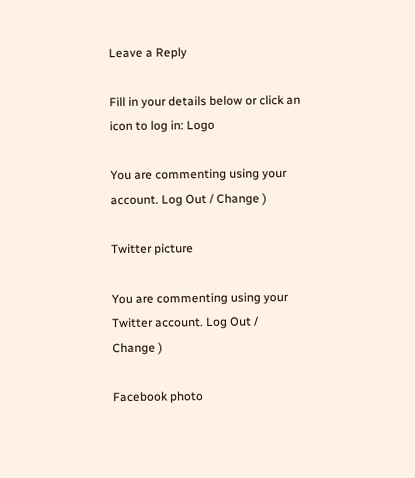Leave a Reply

Fill in your details below or click an icon to log in: Logo

You are commenting using your account. Log Out / Change )

Twitter picture

You are commenting using your Twitter account. Log Out / Change )

Facebook photo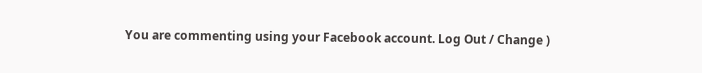You are commenting using your Facebook account. Log Out / Change )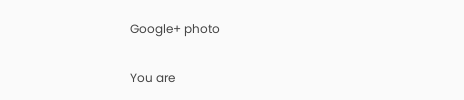Google+ photo

You are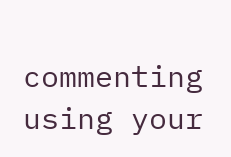commenting using your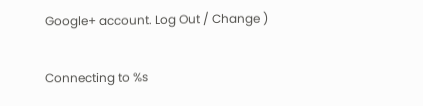Google+ account. Log Out / Change )

Connecting to %s